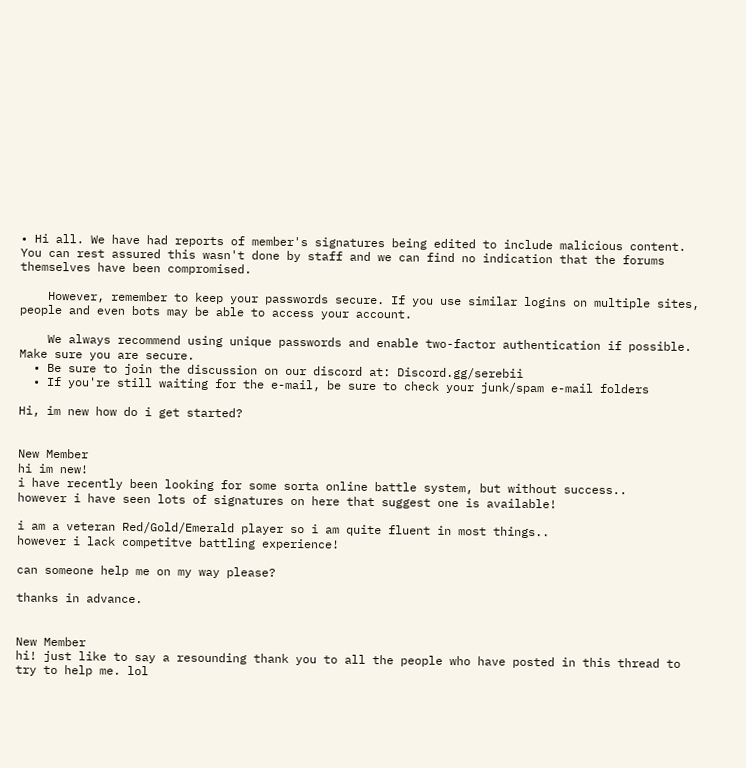• Hi all. We have had reports of member's signatures being edited to include malicious content. You can rest assured this wasn't done by staff and we can find no indication that the forums themselves have been compromised.

    However, remember to keep your passwords secure. If you use similar logins on multiple sites, people and even bots may be able to access your account.

    We always recommend using unique passwords and enable two-factor authentication if possible. Make sure you are secure.
  • Be sure to join the discussion on our discord at: Discord.gg/serebii
  • If you're still waiting for the e-mail, be sure to check your junk/spam e-mail folders

Hi, im new how do i get started?


New Member
hi im new!
i have recently been looking for some sorta online battle system, but without success..
however i have seen lots of signatures on here that suggest one is available!

i am a veteran Red/Gold/Emerald player so i am quite fluent in most things..
however i lack competitve battling experience!

can someone help me on my way please?

thanks in advance.


New Member
hi! just like to say a resounding thank you to all the people who have posted in this thread to try to help me. lol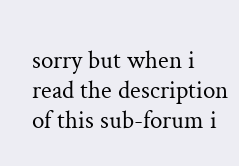sorry but when i read the description of this sub-forum i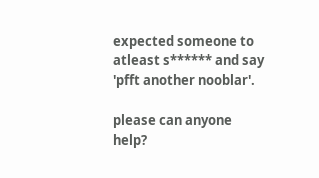expected someone to atleast s****** and say 'pfft another nooblar'.

please can anyone help?